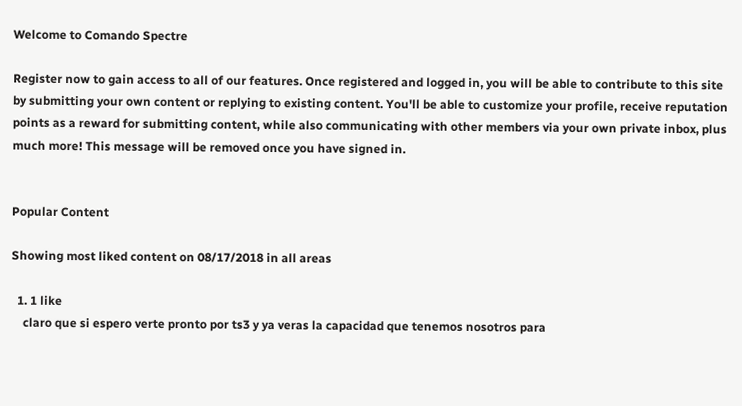Welcome to Comando Spectre

Register now to gain access to all of our features. Once registered and logged in, you will be able to contribute to this site by submitting your own content or replying to existing content. You'll be able to customize your profile, receive reputation points as a reward for submitting content, while also communicating with other members via your own private inbox, plus much more! This message will be removed once you have signed in.


Popular Content

Showing most liked content on 08/17/2018 in all areas

  1. 1 like
    claro que si espero verte pronto por ts3 y ya veras la capacidad que tenemos nosotros para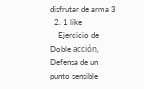disfrutar de arma 3
  2. 1 like
    Ejercicio de Doble acción, Defensa de un punto sensible